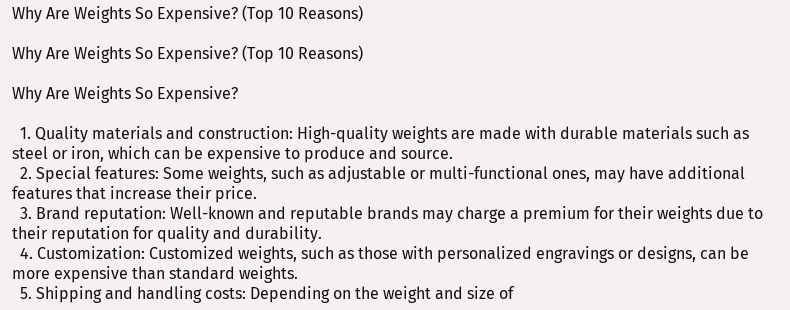Why Are Weights So Expensive? (Top 10 Reasons)

Why Are Weights So Expensive? (Top 10 Reasons)

Why Are Weights So Expensive?

  1. Quality materials and construction: High-quality weights are made with durable materials such as steel or iron, which can be expensive to produce and source.
  2. Special features: Some weights, such as adjustable or multi-functional ones, may have additional features that increase their price.
  3. Brand reputation: Well-known and reputable brands may charge a premium for their weights due to their reputation for quality and durability.
  4. Customization: Customized weights, such as those with personalized engravings or designs, can be more expensive than standard weights.
  5. Shipping and handling costs: Depending on the weight and size of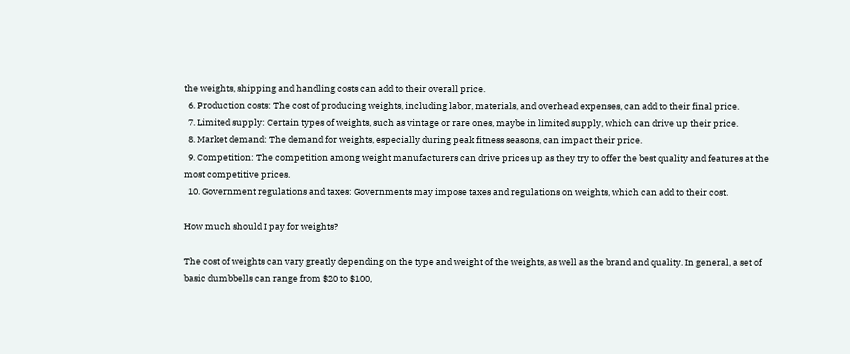the weights, shipping and handling costs can add to their overall price.
  6. Production costs: The cost of producing weights, including labor, materials, and overhead expenses, can add to their final price.
  7. Limited supply: Certain types of weights, such as vintage or rare ones, maybe in limited supply, which can drive up their price.
  8. Market demand: The demand for weights, especially during peak fitness seasons, can impact their price.
  9. Competition: The competition among weight manufacturers can drive prices up as they try to offer the best quality and features at the most competitive prices.
  10. Government regulations and taxes: Governments may impose taxes and regulations on weights, which can add to their cost.

How much should I pay for weights?

The cost of weights can vary greatly depending on the type and weight of the weights, as well as the brand and quality. In general, a set of basic dumbbells can range from $20 to $100,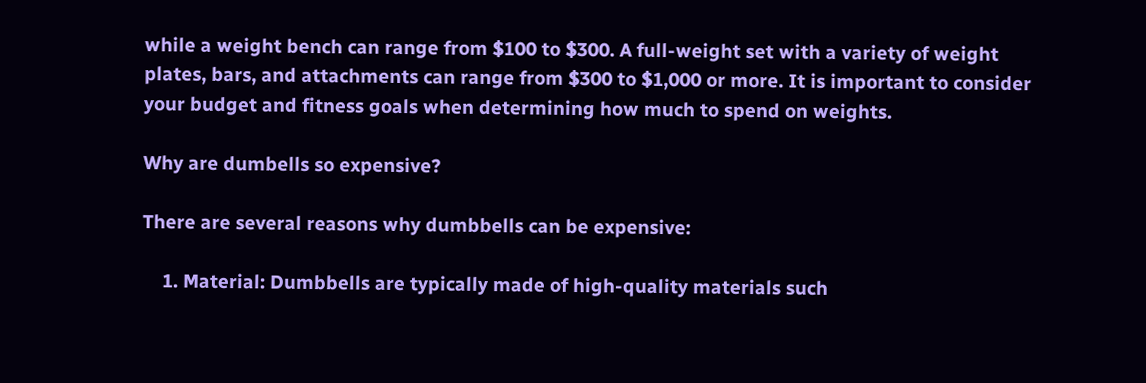while a weight bench can range from $100 to $300. A full-weight set with a variety of weight plates, bars, and attachments can range from $300 to $1,000 or more. It is important to consider your budget and fitness goals when determining how much to spend on weights.

Why are dumbells so expensive?

There are several reasons why dumbbells can be expensive:

    1. Material: Dumbbells are typically made of high-quality materials such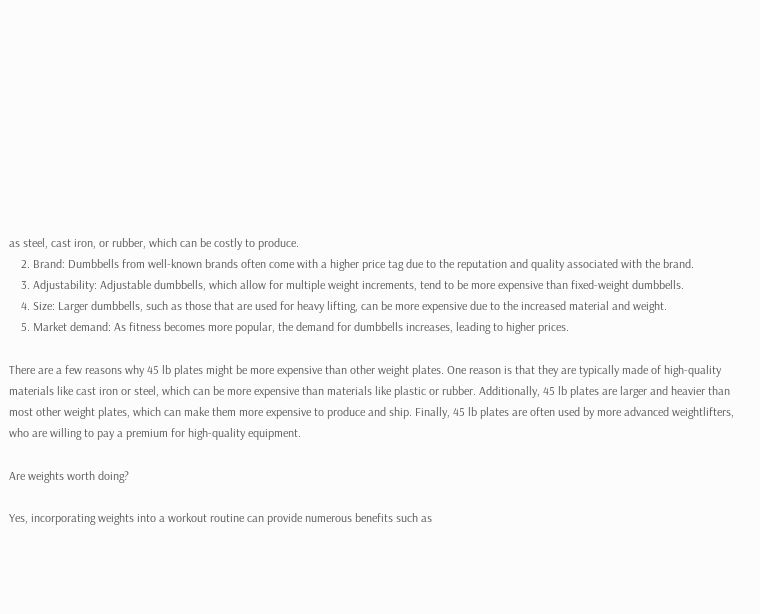as steel, cast iron, or rubber, which can be costly to produce.
    2. Brand: Dumbbells from well-known brands often come with a higher price tag due to the reputation and quality associated with the brand.
    3. Adjustability: Adjustable dumbbells, which allow for multiple weight increments, tend to be more expensive than fixed-weight dumbbells.
    4. Size: Larger dumbbells, such as those that are used for heavy lifting, can be more expensive due to the increased material and weight.
    5. Market demand: As fitness becomes more popular, the demand for dumbbells increases, leading to higher prices.

There are a few reasons why 45 lb plates might be more expensive than other weight plates. One reason is that they are typically made of high-quality materials like cast iron or steel, which can be more expensive than materials like plastic or rubber. Additionally, 45 lb plates are larger and heavier than most other weight plates, which can make them more expensive to produce and ship. Finally, 45 lb plates are often used by more advanced weightlifters, who are willing to pay a premium for high-quality equipment.

Are weights worth doing?

Yes, incorporating weights into a workout routine can provide numerous benefits such as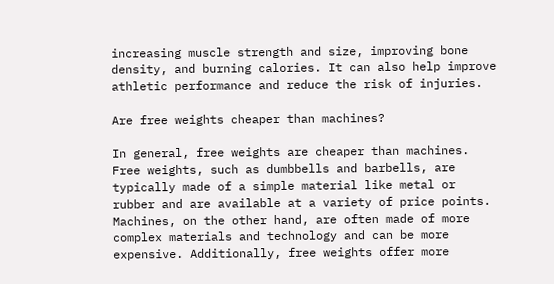increasing muscle strength and size, improving bone density, and burning calories. It can also help improve athletic performance and reduce the risk of injuries.

Are free weights cheaper than machines?

In general, free weights are cheaper than machines. Free weights, such as dumbbells and barbells, are typically made of a simple material like metal or rubber and are available at a variety of price points. Machines, on the other hand, are often made of more complex materials and technology and can be more expensive. Additionally, free weights offer more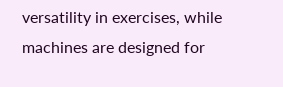versatility in exercises, while machines are designed for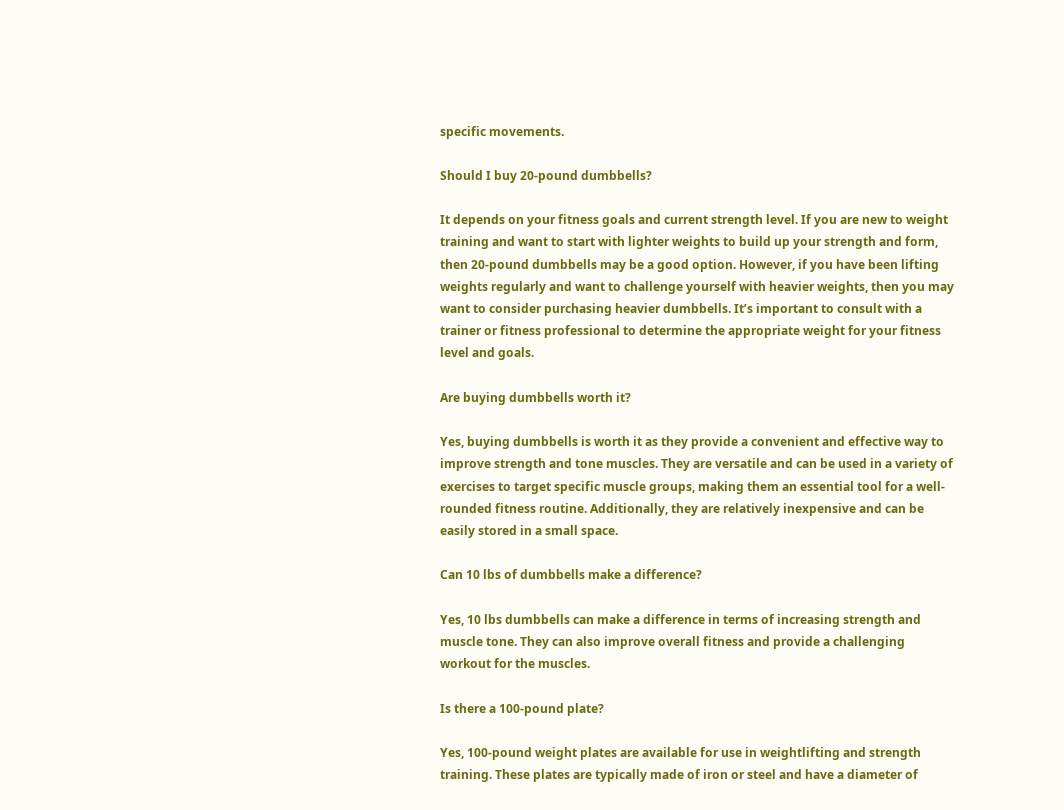specific movements.

Should I buy 20-pound dumbbells?

It depends on your fitness goals and current strength level. If you are new to weight training and want to start with lighter weights to build up your strength and form, then 20-pound dumbbells may be a good option. However, if you have been lifting weights regularly and want to challenge yourself with heavier weights, then you may want to consider purchasing heavier dumbbells. It’s important to consult with a trainer or fitness professional to determine the appropriate weight for your fitness level and goals.

Are buying dumbbells worth it?

Yes, buying dumbbells is worth it as they provide a convenient and effective way to improve strength and tone muscles. They are versatile and can be used in a variety of exercises to target specific muscle groups, making them an essential tool for a well-rounded fitness routine. Additionally, they are relatively inexpensive and can be easily stored in a small space.

Can 10 lbs of dumbbells make a difference?

Yes, 10 lbs dumbbells can make a difference in terms of increasing strength and muscle tone. They can also improve overall fitness and provide a challenging workout for the muscles.

Is there a 100-pound plate?

Yes, 100-pound weight plates are available for use in weightlifting and strength training. These plates are typically made of iron or steel and have a diameter of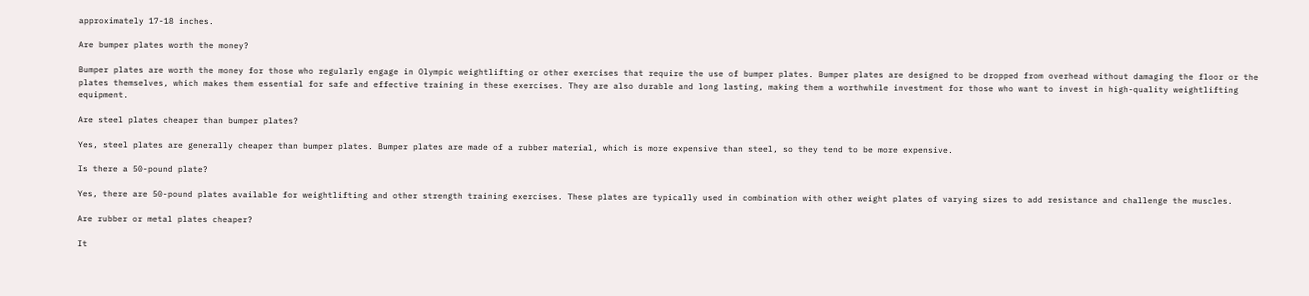approximately 17-18 inches.

Are bumper plates worth the money?

Bumper plates are worth the money for those who regularly engage in Olympic weightlifting or other exercises that require the use of bumper plates. Bumper plates are designed to be dropped from overhead without damaging the floor or the plates themselves, which makes them essential for safe and effective training in these exercises. They are also durable and long lasting, making them a worthwhile investment for those who want to invest in high-quality weightlifting equipment.

Are steel plates cheaper than bumper plates?

Yes, steel plates are generally cheaper than bumper plates. Bumper plates are made of a rubber material, which is more expensive than steel, so they tend to be more expensive.

Is there a 50-pound plate?

Yes, there are 50-pound plates available for weightlifting and other strength training exercises. These plates are typically used in combination with other weight plates of varying sizes to add resistance and challenge the muscles.

Are rubber or metal plates cheaper?

It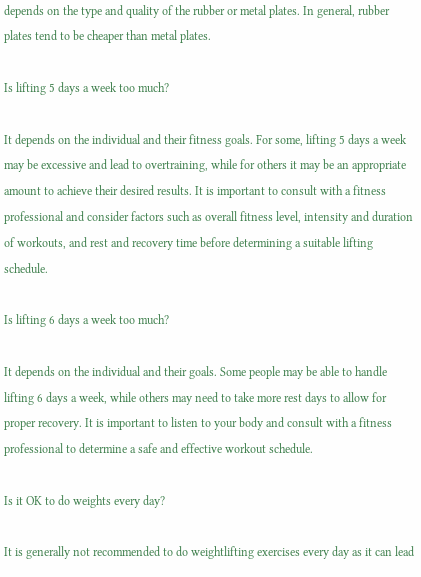depends on the type and quality of the rubber or metal plates. In general, rubber plates tend to be cheaper than metal plates.

Is lifting 5 days a week too much?

It depends on the individual and their fitness goals. For some, lifting 5 days a week may be excessive and lead to overtraining, while for others it may be an appropriate amount to achieve their desired results. It is important to consult with a fitness professional and consider factors such as overall fitness level, intensity and duration of workouts, and rest and recovery time before determining a suitable lifting schedule.

Is lifting 6 days a week too much?

It depends on the individual and their goals. Some people may be able to handle lifting 6 days a week, while others may need to take more rest days to allow for proper recovery. It is important to listen to your body and consult with a fitness professional to determine a safe and effective workout schedule.

Is it OK to do weights every day?

It is generally not recommended to do weightlifting exercises every day as it can lead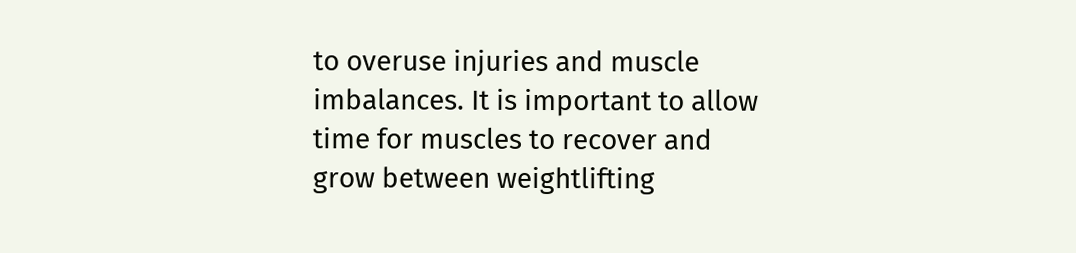to overuse injuries and muscle imbalances. It is important to allow time for muscles to recover and grow between weightlifting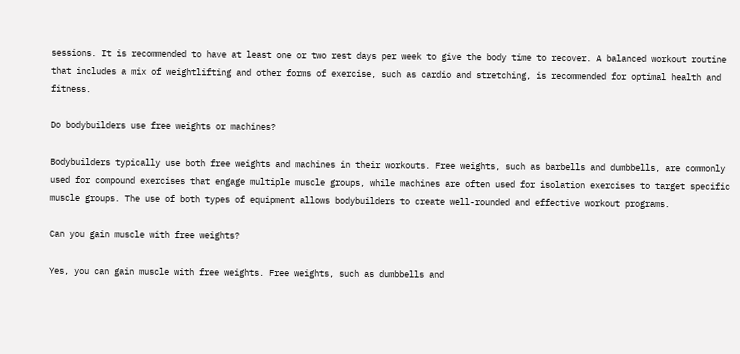sessions. It is recommended to have at least one or two rest days per week to give the body time to recover. A balanced workout routine that includes a mix of weightlifting and other forms of exercise, such as cardio and stretching, is recommended for optimal health and fitness.

Do bodybuilders use free weights or machines?

Bodybuilders typically use both free weights and machines in their workouts. Free weights, such as barbells and dumbbells, are commonly used for compound exercises that engage multiple muscle groups, while machines are often used for isolation exercises to target specific muscle groups. The use of both types of equipment allows bodybuilders to create well-rounded and effective workout programs.

Can you gain muscle with free weights?

Yes, you can gain muscle with free weights. Free weights, such as dumbbells and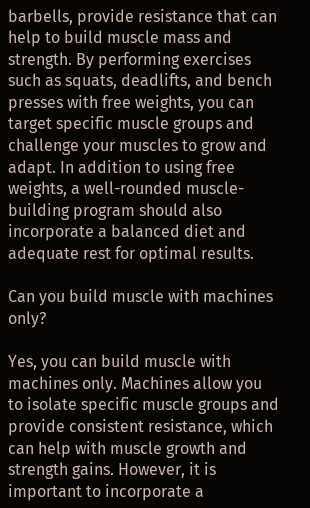barbells, provide resistance that can help to build muscle mass and strength. By performing exercises such as squats, deadlifts, and bench presses with free weights, you can target specific muscle groups and challenge your muscles to grow and adapt. In addition to using free weights, a well-rounded muscle-building program should also incorporate a balanced diet and adequate rest for optimal results.

Can you build muscle with machines only?

Yes, you can build muscle with machines only. Machines allow you to isolate specific muscle groups and provide consistent resistance, which can help with muscle growth and strength gains. However, it is important to incorporate a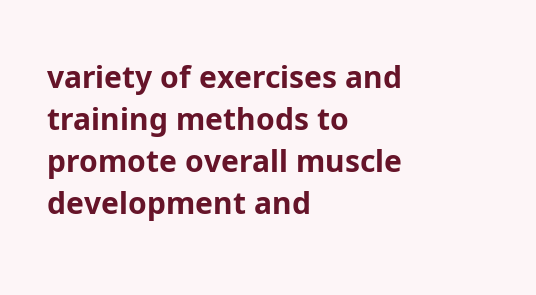variety of exercises and training methods to promote overall muscle development and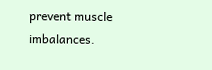prevent muscle imbalances.